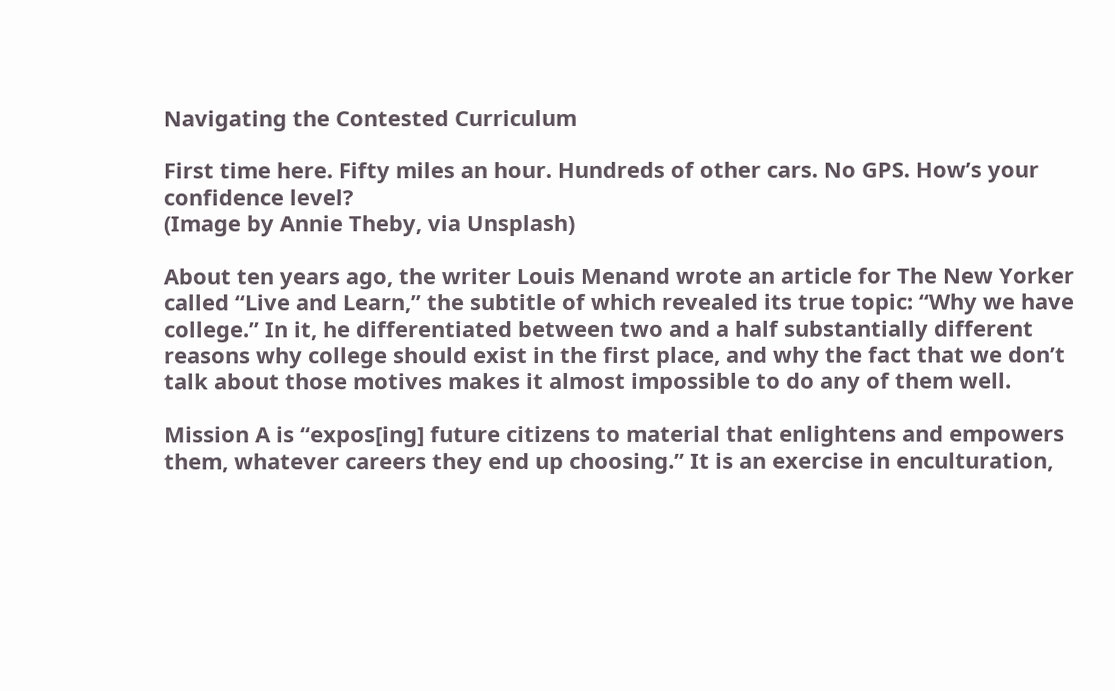Navigating the Contested Curriculum

First time here. Fifty miles an hour. Hundreds of other cars. No GPS. How’s your confidence level?
(Image by Annie Theby, via Unsplash)

About ten years ago, the writer Louis Menand wrote an article for The New Yorker called “Live and Learn,” the subtitle of which revealed its true topic: “Why we have college.” In it, he differentiated between two and a half substantially different reasons why college should exist in the first place, and why the fact that we don’t talk about those motives makes it almost impossible to do any of them well.

Mission A is “expos[ing] future citizens to material that enlightens and empowers them, whatever careers they end up choosing.” It is an exercise in enculturation,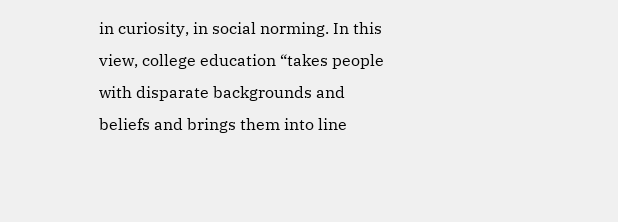in curiosity, in social norming. In this view, college education “takes people with disparate backgrounds and beliefs and brings them into line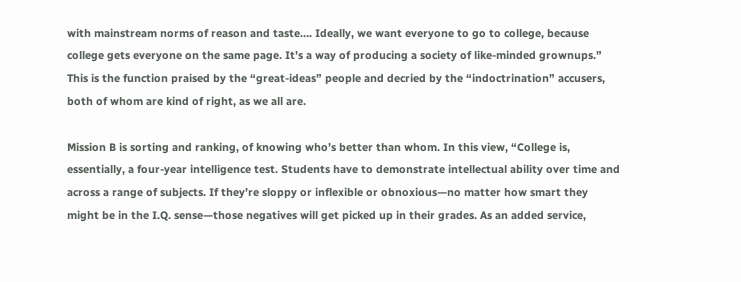with mainstream norms of reason and taste…. Ideally, we want everyone to go to college, because college gets everyone on the same page. It’s a way of producing a society of like-minded grownups.” This is the function praised by the “great-ideas” people and decried by the “indoctrination” accusers, both of whom are kind of right, as we all are.

Mission B is sorting and ranking, of knowing who’s better than whom. In this view, “College is, essentially, a four-year intelligence test. Students have to demonstrate intellectual ability over time and across a range of subjects. If they’re sloppy or inflexible or obnoxious—no matter how smart they might be in the I.Q. sense—those negatives will get picked up in their grades. As an added service,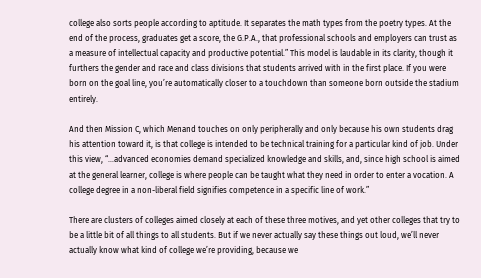college also sorts people according to aptitude. It separates the math types from the poetry types. At the end of the process, graduates get a score, the G.P.A., that professional schools and employers can trust as a measure of intellectual capacity and productive potential.” This model is laudable in its clarity, though it furthers the gender and race and class divisions that students arrived with in the first place. If you were born on the goal line, you’re automatically closer to a touchdown than someone born outside the stadium entirely.

And then Mission C, which Menand touches on only peripherally and only because his own students drag his attention toward it, is that college is intended to be technical training for a particular kind of job. Under this view, “…advanced economies demand specialized knowledge and skills, and, since high school is aimed at the general learner, college is where people can be taught what they need in order to enter a vocation. A college degree in a non-liberal field signifies competence in a specific line of work.”

There are clusters of colleges aimed closely at each of these three motives, and yet other colleges that try to be a little bit of all things to all students. But if we never actually say these things out loud, we’ll never actually know what kind of college we’re providing, because we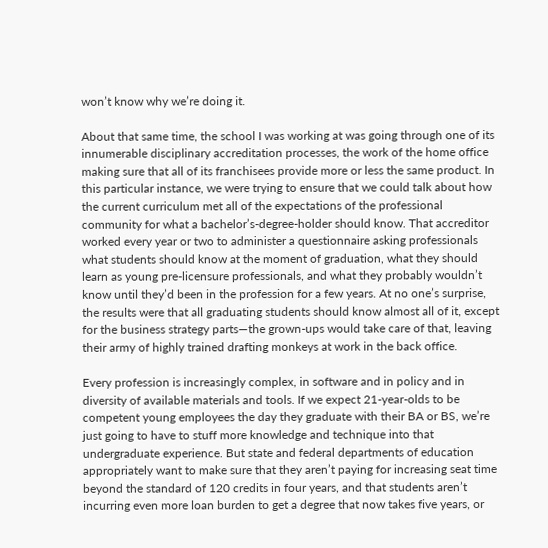won’t know why we’re doing it.

About that same time, the school I was working at was going through one of its innumerable disciplinary accreditation processes, the work of the home office making sure that all of its franchisees provide more or less the same product. In this particular instance, we were trying to ensure that we could talk about how the current curriculum met all of the expectations of the professional community for what a bachelor’s-degree-holder should know. That accreditor worked every year or two to administer a questionnaire asking professionals what students should know at the moment of graduation, what they should learn as young pre-licensure professionals, and what they probably wouldn’t know until they’d been in the profession for a few years. At no one’s surprise, the results were that all graduating students should know almost all of it, except for the business strategy parts—the grown-ups would take care of that, leaving their army of highly trained drafting monkeys at work in the back office.

Every profession is increasingly complex, in software and in policy and in diversity of available materials and tools. If we expect 21-year-olds to be competent young employees the day they graduate with their BA or BS, we’re just going to have to stuff more knowledge and technique into that undergraduate experience. But state and federal departments of education appropriately want to make sure that they aren’t paying for increasing seat time beyond the standard of 120 credits in four years, and that students aren’t incurring even more loan burden to get a degree that now takes five years, or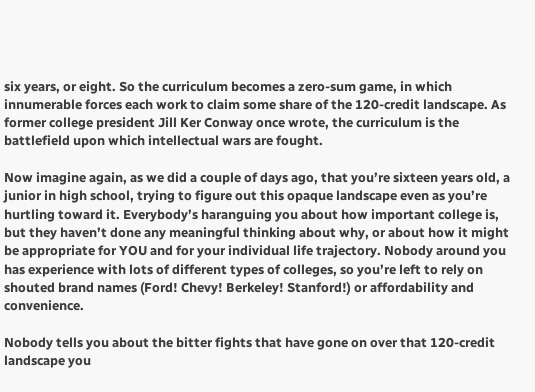six years, or eight. So the curriculum becomes a zero-sum game, in which innumerable forces each work to claim some share of the 120-credit landscape. As former college president Jill Ker Conway once wrote, the curriculum is the battlefield upon which intellectual wars are fought.

Now imagine again, as we did a couple of days ago, that you’re sixteen years old, a junior in high school, trying to figure out this opaque landscape even as you’re hurtling toward it. Everybody’s haranguing you about how important college is, but they haven’t done any meaningful thinking about why, or about how it might be appropriate for YOU and for your individual life trajectory. Nobody around you has experience with lots of different types of colleges, so you’re left to rely on shouted brand names (Ford! Chevy! Berkeley! Stanford!) or affordability and convenience.

Nobody tells you about the bitter fights that have gone on over that 120-credit landscape you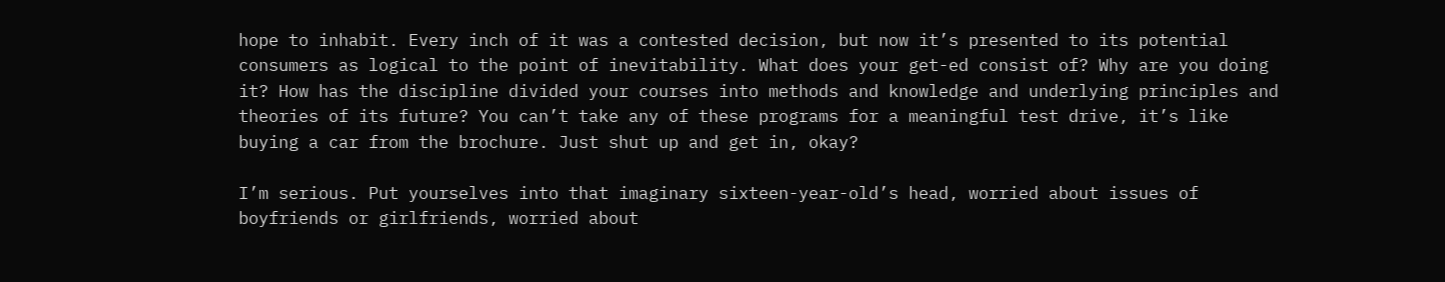hope to inhabit. Every inch of it was a contested decision, but now it’s presented to its potential consumers as logical to the point of inevitability. What does your get-ed consist of? Why are you doing it? How has the discipline divided your courses into methods and knowledge and underlying principles and theories of its future? You can’t take any of these programs for a meaningful test drive, it’s like buying a car from the brochure. Just shut up and get in, okay?

I’m serious. Put yourselves into that imaginary sixteen-year-old’s head, worried about issues of boyfriends or girlfriends, worried about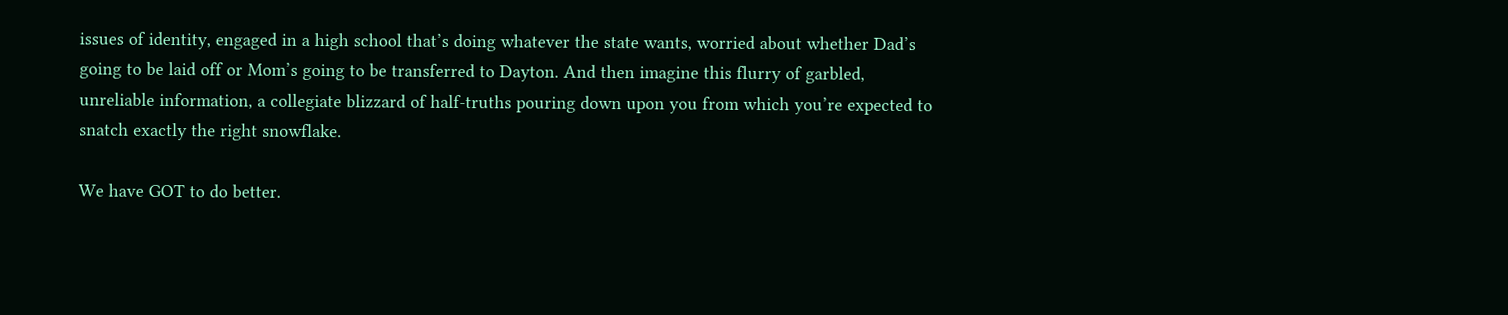issues of identity, engaged in a high school that’s doing whatever the state wants, worried about whether Dad’s going to be laid off or Mom’s going to be transferred to Dayton. And then imagine this flurry of garbled, unreliable information, a collegiate blizzard of half-truths pouring down upon you from which you’re expected to snatch exactly the right snowflake.

We have GOT to do better.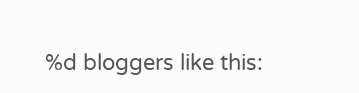%d bloggers like this: